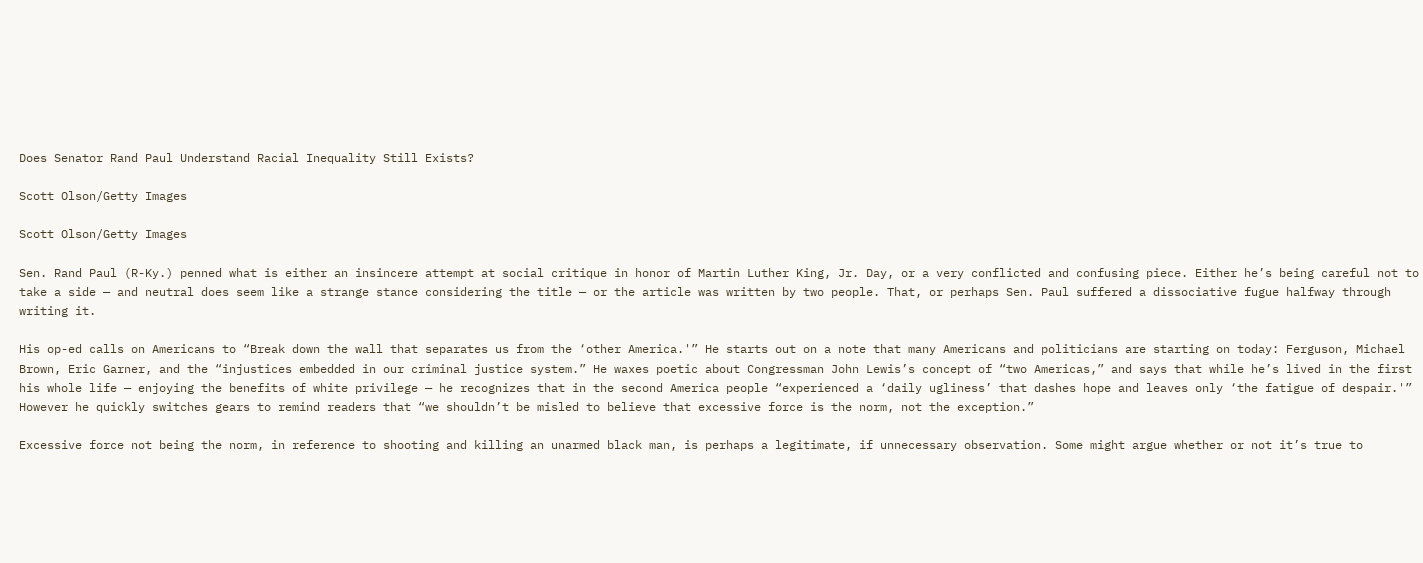Does Senator Rand Paul Understand Racial Inequality Still Exists?

Scott Olson/Getty Images

Scott Olson/Getty Images

Sen. Rand Paul (R-Ky.) penned what is either an insincere attempt at social critique in honor of Martin Luther King, Jr. Day, or a very conflicted and confusing piece. Either he’s being careful not to take a side — and neutral does seem like a strange stance considering the title — or the article was written by two people. That, or perhaps Sen. Paul suffered a dissociative fugue halfway through writing it.

His op-ed calls on Americans to “Break down the wall that separates us from the ‘other America.'” He starts out on a note that many Americans and politicians are starting on today: Ferguson, Michael Brown, Eric Garner, and the “injustices embedded in our criminal justice system.” He waxes poetic about Congressman John Lewis’s concept of “two Americas,” and says that while he’s lived in the first his whole life — enjoying the benefits of white privilege — he recognizes that in the second America people “experienced a ‘daily ugliness’ that dashes hope and leaves only ‘the fatigue of despair.'” However he quickly switches gears to remind readers that “we shouldn’t be misled to believe that excessive force is the norm, not the exception.”

Excessive force not being the norm, in reference to shooting and killing an unarmed black man, is perhaps a legitimate, if unnecessary observation. Some might argue whether or not it’s true to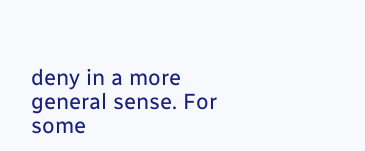deny in a more general sense. For some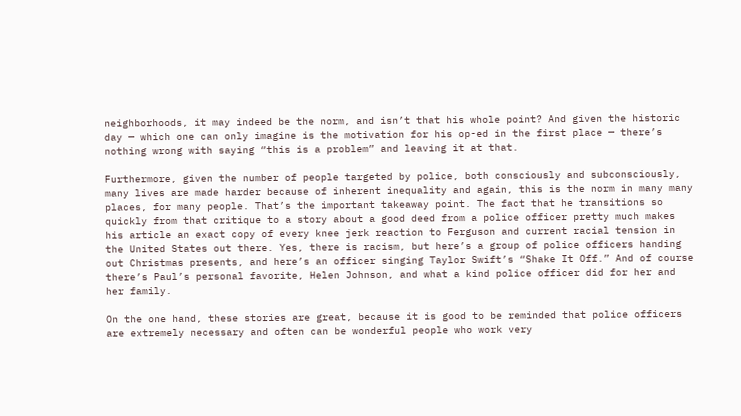neighborhoods, it may indeed be the norm, and isn’t that his whole point? And given the historic day — which one can only imagine is the motivation for his op-ed in the first place — there’s nothing wrong with saying “this is a problem” and leaving it at that.

Furthermore, given the number of people targeted by police, both consciously and subconsciously, many lives are made harder because of inherent inequality and again, this is the norm in many many places, for many people. That’s the important takeaway point. The fact that he transitions so quickly from that critique to a story about a good deed from a police officer pretty much makes his article an exact copy of every knee jerk reaction to Ferguson and current racial tension in the United States out there. Yes, there is racism, but here’s a group of police officers handing out Christmas presents, and here’s an officer singing Taylor Swift’s “Shake It Off.” And of course there’s Paul’s personal favorite, Helen Johnson, and what a kind police officer did for her and her family.

On the one hand, these stories are great, because it is good to be reminded that police officers are extremely necessary and often can be wonderful people who work very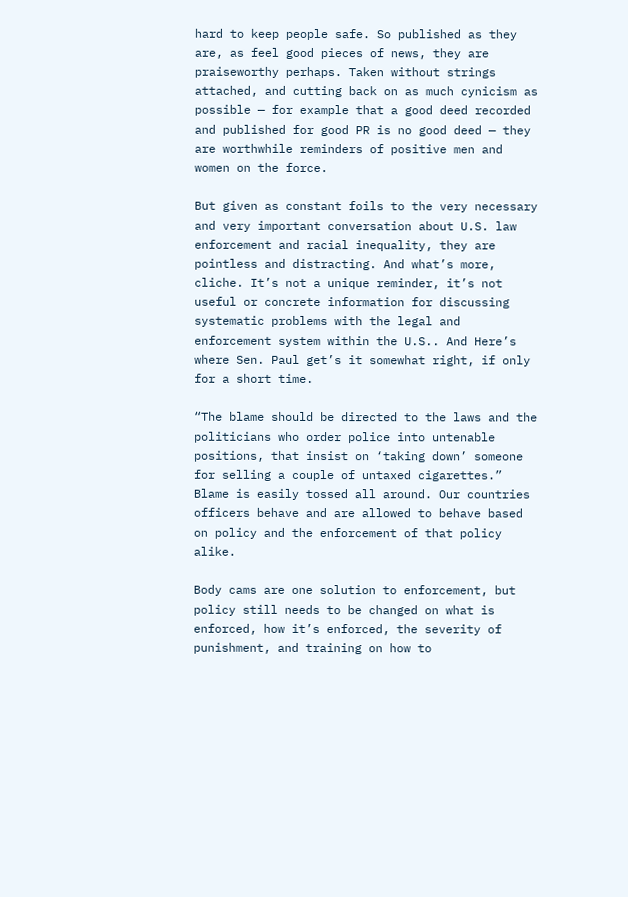hard to keep people safe. So published as they are, as feel good pieces of news, they are praiseworthy perhaps. Taken without strings attached, and cutting back on as much cynicism as possible — for example that a good deed recorded and published for good PR is no good deed — they are worthwhile reminders of positive men and women on the force.

But given as constant foils to the very necessary and very important conversation about U.S. law enforcement and racial inequality, they are pointless and distracting. And what’s more, cliche. It’s not a unique reminder, it’s not useful or concrete information for discussing systematic problems with the legal and enforcement system within the U.S.. And Here’s where Sen. Paul get’s it somewhat right, if only for a short time.

“The blame should be directed to the laws and the politicians who order police into untenable positions, that insist on ‘taking down’ someone for selling a couple of untaxed cigarettes.” Blame is easily tossed all around. Our countries officers behave and are allowed to behave based on policy and the enforcement of that policy alike.

Body cams are one solution to enforcement, but policy still needs to be changed on what is enforced, how it’s enforced, the severity of punishment, and training on how to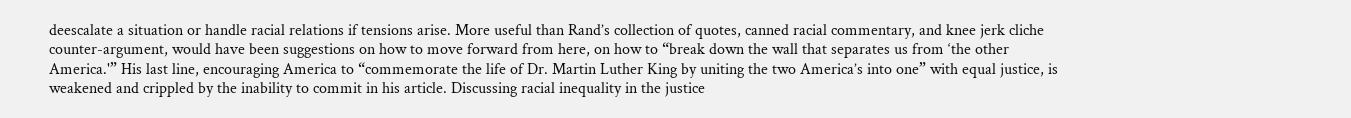deescalate a situation or handle racial relations if tensions arise. More useful than Rand’s collection of quotes, canned racial commentary, and knee jerk cliche counter-argument, would have been suggestions on how to move forward from here, on how to “break down the wall that separates us from ‘the other America.'” His last line, encouraging America to “commemorate the life of Dr. Martin Luther King by uniting the two America’s into one” with equal justice, is weakened and crippled by the inability to commit in his article. Discussing racial inequality in the justice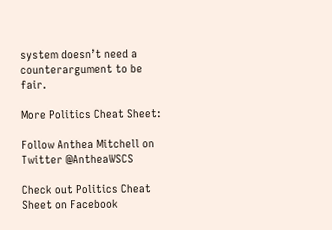system doesn’t need a counterargument to be fair.

More Politics Cheat Sheet:

Follow Anthea Mitchell on Twitter @AntheaWSCS

Check out Politics Cheat Sheet on Facebook